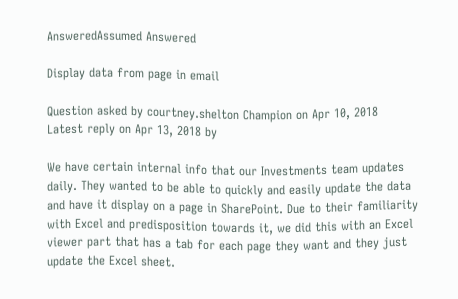AnsweredAssumed Answered

Display data from page in email

Question asked by courtney.shelton Champion on Apr 10, 2018
Latest reply on Apr 13, 2018 by

We have certain internal info that our Investments team updates daily. They wanted to be able to quickly and easily update the data and have it display on a page in SharePoint. Due to their familiarity with Excel and predisposition towards it, we did this with an Excel viewer part that has a tab for each page they want and they just update the Excel sheet.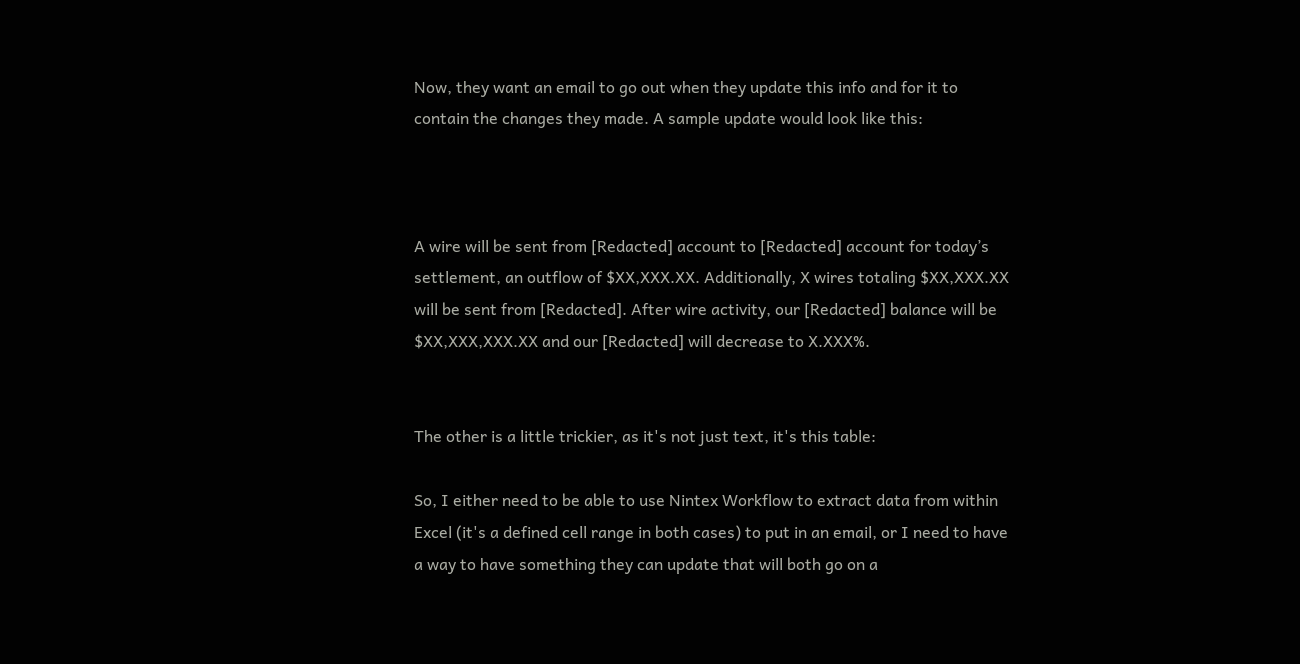Now, they want an email to go out when they update this info and for it to contain the changes they made. A sample update would look like this:



A wire will be sent from [Redacted] account to [Redacted] account for today’s settlement, an outflow of $XX,XXX.XX. Additionally, X wires totaling $XX,XXX.XX will be sent from [Redacted]. After wire activity, our [Redacted] balance will be $XX,XXX,XXX.XX and our [Redacted] will decrease to X.XXX%.


The other is a little trickier, as it's not just text, it's this table:

So, I either need to be able to use Nintex Workflow to extract data from within Excel (it's a defined cell range in both cases) to put in an email, or I need to have a way to have something they can update that will both go on a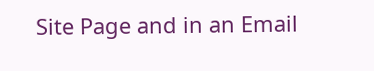Site Page and in an Email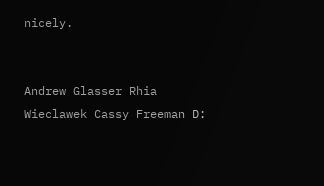nicely.


Andrew Glasser Rhia Wieclawek Cassy Freeman D: